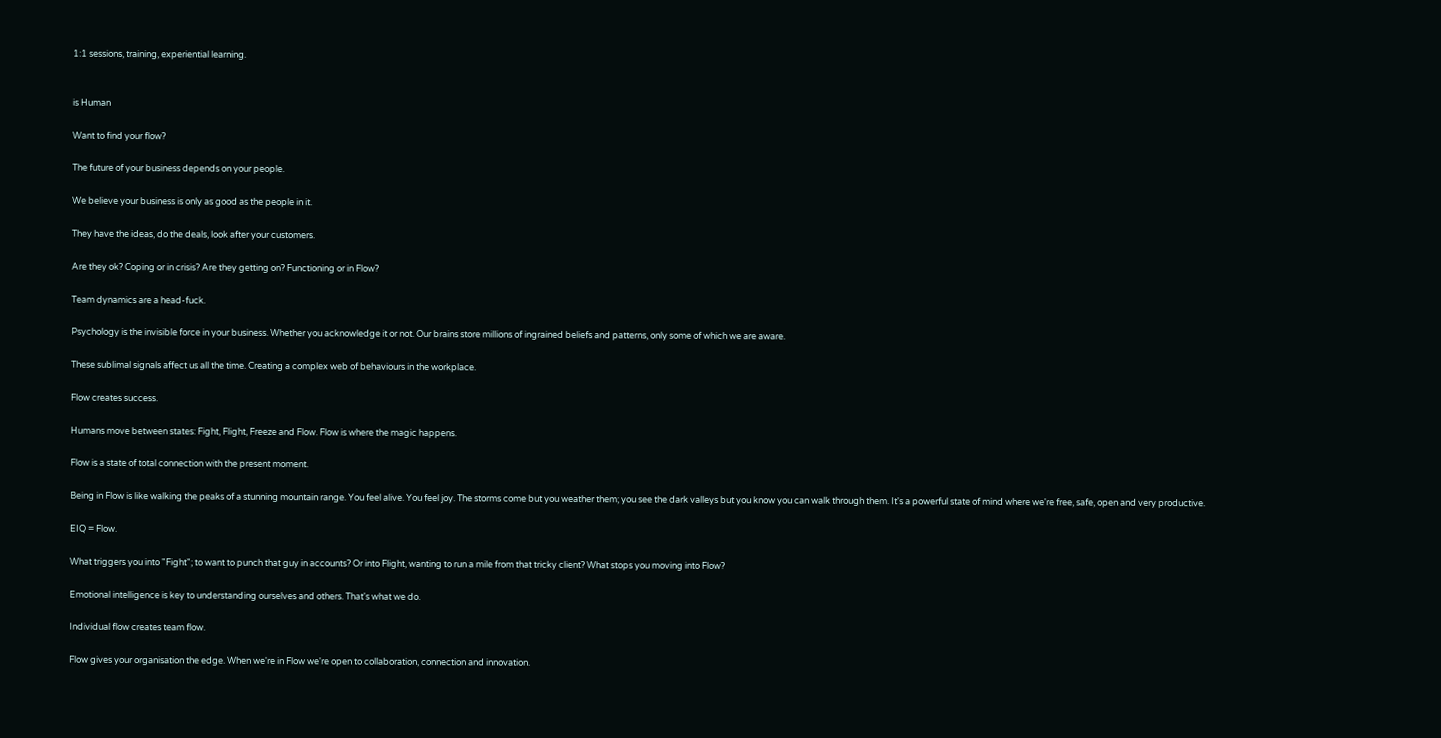1:1 sessions, training, experiential learning.


is Human

Want to find your flow?

The future of your business depends on your people.

We believe your business is only as good as the people in it.

They have the ideas, do the deals, look after your customers.

Are they ok? Coping or in crisis? Are they getting on? Functioning or in Flow?

Team dynamics are a head-fuck.

Psychology is the invisible force in your business. Whether you acknowledge it or not. Our brains store millions of ingrained beliefs and patterns, only some of which we are aware.

These sublimal signals affect us all the time. Creating a complex web of behaviours in the workplace.

Flow creates success.

Humans move between states: Fight, Flight, Freeze and Flow. Flow is where the magic happens.

Flow is a state of total connection with the present moment.

Being in Flow is like walking the peaks of a stunning mountain range. You feel alive. You feel joy. The storms come but you weather them; you see the dark valleys but you know you can walk through them. It's a powerful state of mind where we're free, safe, open and very productive.

EIQ = Flow.

What triggers you into "Fight"; to want to punch that guy in accounts? Or into Flight, wanting to run a mile from that tricky client? What stops you moving into Flow?

Emotional intelligence is key to understanding ourselves and others. That's what we do.

Individual flow creates team flow.

Flow gives your organisation the edge. When we're in Flow we're open to collaboration, connection and innovation.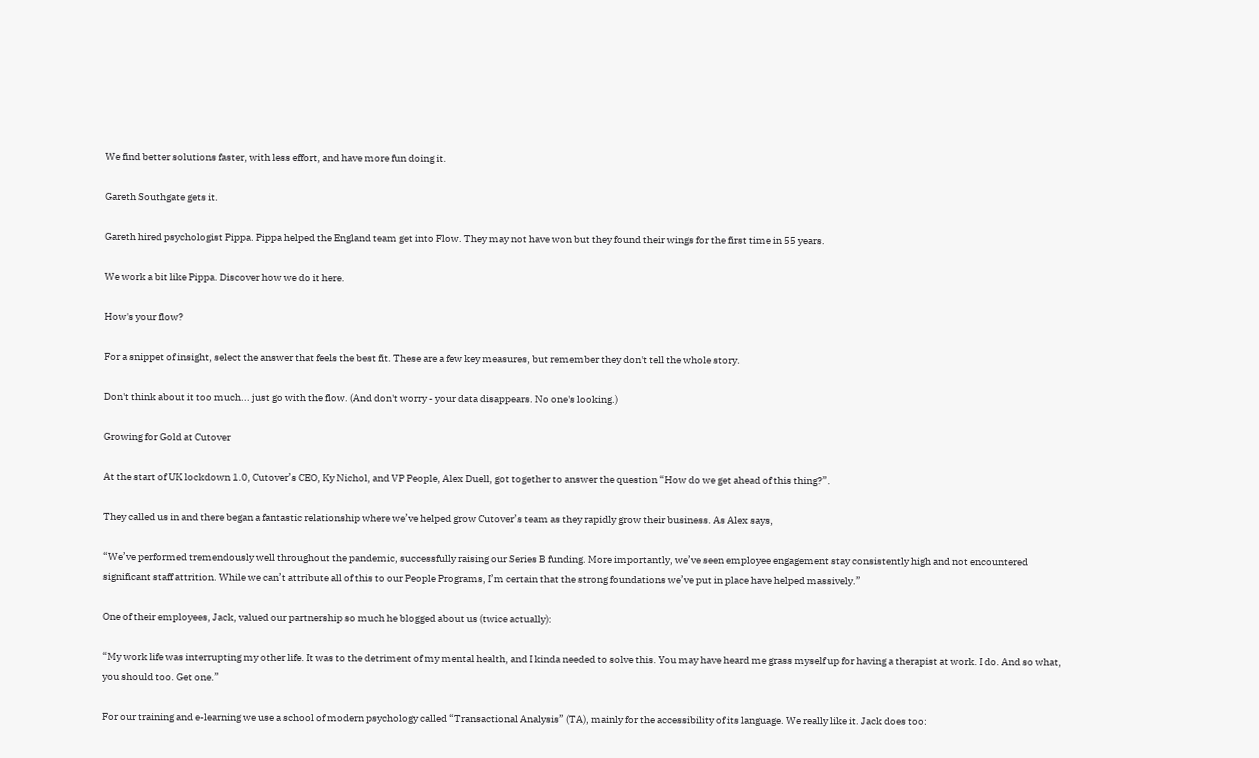We find better solutions faster, with less effort, and have more fun doing it.

Gareth Southgate gets it.

Gareth hired psychologist Pippa. Pippa helped the England team get into Flow. They may not have won but they found their wings for the first time in 55 years.

We work a bit like Pippa. Discover how we do it here.

How's your flow?

For a snippet of insight, select the answer that feels the best fit. These are a few key measures, but remember they don't tell the whole story.

Don't think about it too much... just go with the flow. (And don't worry - your data disappears. No one's looking.)

Growing for Gold at Cutover

At the start of UK lockdown 1.0, Cutover’s CEO, Ky Nichol, and VP People, Alex Duell, got together to answer the question “How do we get ahead of this thing?”.

They called us in and there began a fantastic relationship where we’ve helped grow Cutover’s team as they rapidly grow their business. As Alex says,

“We’ve performed tremendously well throughout the pandemic, successfully raising our Series B funding. More importantly, we’ve seen employee engagement stay consistently high and not encountered significant staff attrition. While we can’t attribute all of this to our People Programs, I’m certain that the strong foundations we’ve put in place have helped massively.”

One of their employees, Jack, valued our partnership so much he blogged about us (twice actually):

“My work life was interrupting my other life. It was to the detriment of my mental health, and I kinda needed to solve this. You may have heard me grass myself up for having a therapist at work. I do. And so what, you should too. Get one.”

For our training and e-learning we use a school of modern psychology called “Transactional Analysis” (TA), mainly for the accessibility of its language. We really like it. Jack does too: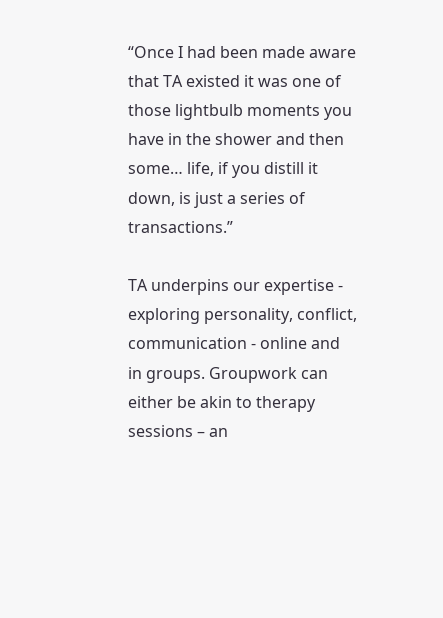“Once I had been made aware that TA existed it was one of those lightbulb moments you have in the shower and then some… life, if you distill it down, is just a series of transactions.”

TA underpins our expertise - exploring personality, conflict, communication - online and in groups. Groupwork can either be akin to therapy sessions – an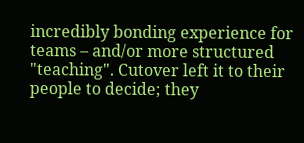incredibly bonding experience for teams – and/or more structured "teaching". Cutover left it to their people to decide; they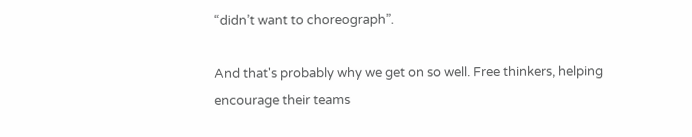“didn’t want to choreograph”.

And that's probably why we get on so well. Free thinkers, helping encourage their teams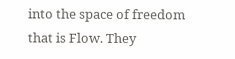into the space of freedom that is Flow. They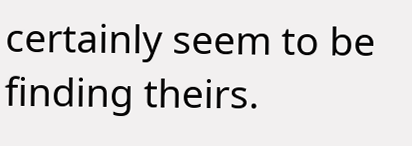certainly seem to be finding theirs.